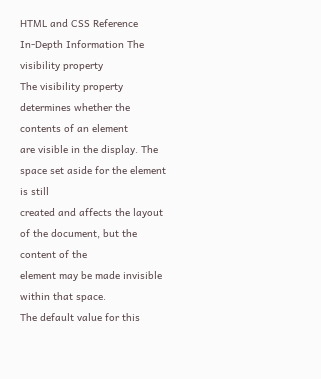HTML and CSS Reference
In-Depth Information The visibility property
The visibility property determines whether the contents of an element
are visible in the display. The space set aside for the element is still
created and affects the layout of the document, but the content of the
element may be made invisible within that space.
The default value for this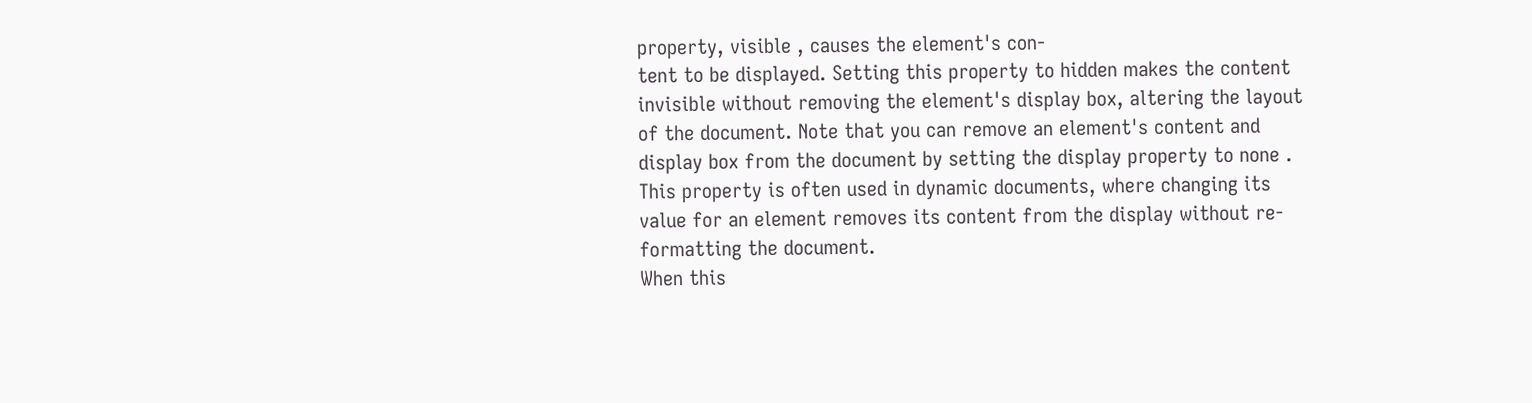property, visible , causes the element's con-
tent to be displayed. Setting this property to hidden makes the content
invisible without removing the element's display box, altering the layout
of the document. Note that you can remove an element's content and
display box from the document by setting the display property to none .
This property is often used in dynamic documents, where changing its
value for an element removes its content from the display without re-
formatting the document.
When this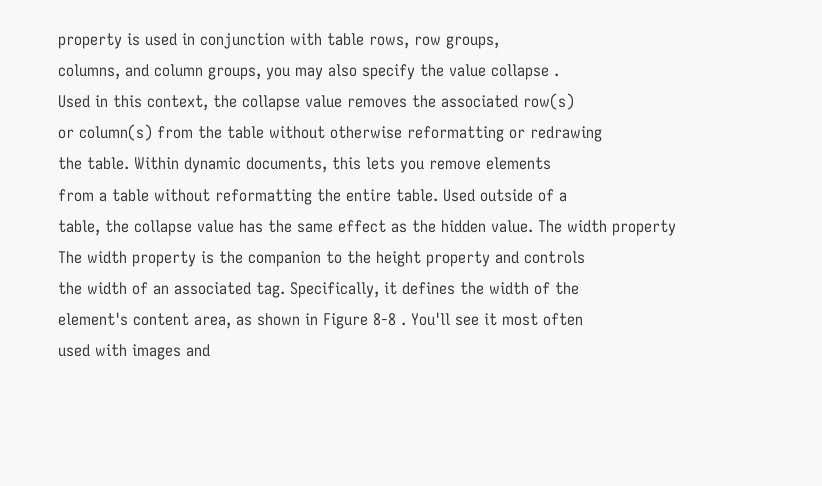property is used in conjunction with table rows, row groups,
columns, and column groups, you may also specify the value collapse .
Used in this context, the collapse value removes the associated row(s)
or column(s) from the table without otherwise reformatting or redrawing
the table. Within dynamic documents, this lets you remove elements
from a table without reformatting the entire table. Used outside of a
table, the collapse value has the same effect as the hidden value. The width property
The width property is the companion to the height property and controls
the width of an associated tag. Specifically, it defines the width of the
element's content area, as shown in Figure 8-8 . You'll see it most often
used with images and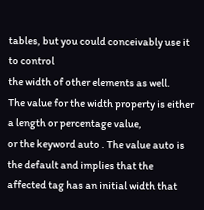tables, but you could conceivably use it to control
the width of other elements as well.
The value for the width property is either a length or percentage value,
or the keyword auto . The value auto is the default and implies that the
affected tag has an initial width that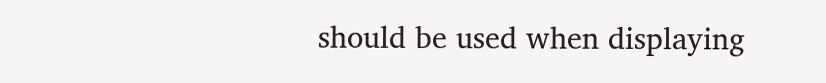should be used when displaying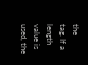the
tag. If a length value is used, the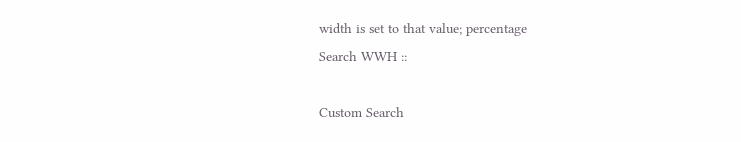width is set to that value; percentage
Search WWH ::

Custom Search